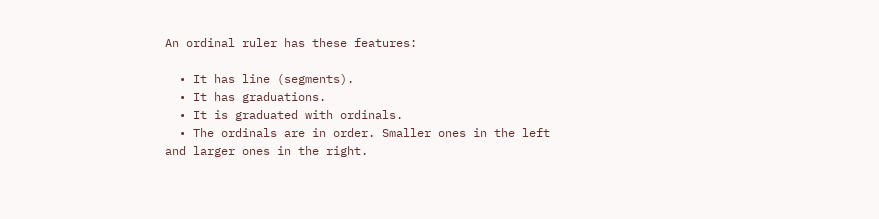An ordinal ruler has these features:

  • It has line (segments).
  • It has graduations.
  • It is graduated with ordinals.
  • The ordinals are in order. Smaller ones in the left and larger ones in the right.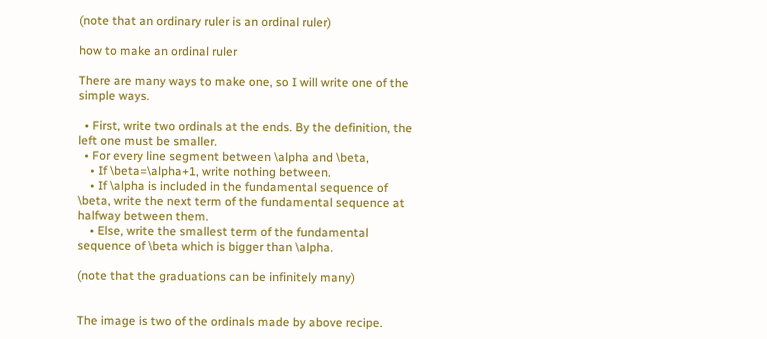(note that an ordinary ruler is an ordinal ruler)

how to make an ordinal ruler

There are many ways to make one, so I will write one of the simple ways.

  • First, write two ordinals at the ends. By the definition, the left one must be smaller.
  • For every line segment between \alpha and \beta,
    • If \beta=\alpha+1, write nothing between.
    • If \alpha is included in the fundamental sequence of \beta, write the next term of the fundamental sequence at halfway between them.
    • Else, write the smallest term of the fundamental sequence of \beta which is bigger than \alpha.

(note that the graduations can be infinitely many)


The image is two of the ordinals made by above recipe.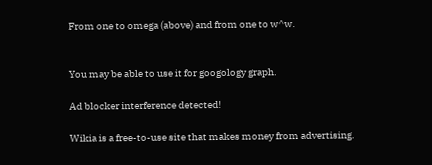From one to omega (above) and from one to w^w.


You may be able to use it for googology graph.

Ad blocker interference detected!

Wikia is a free-to-use site that makes money from advertising.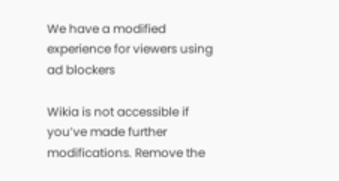We have a modified experience for viewers using ad blockers

Wikia is not accessible if you’ve made further modifications. Remove the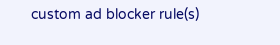custom ad blocker rule(s)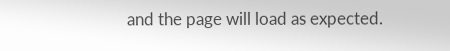and the page will load as expected.